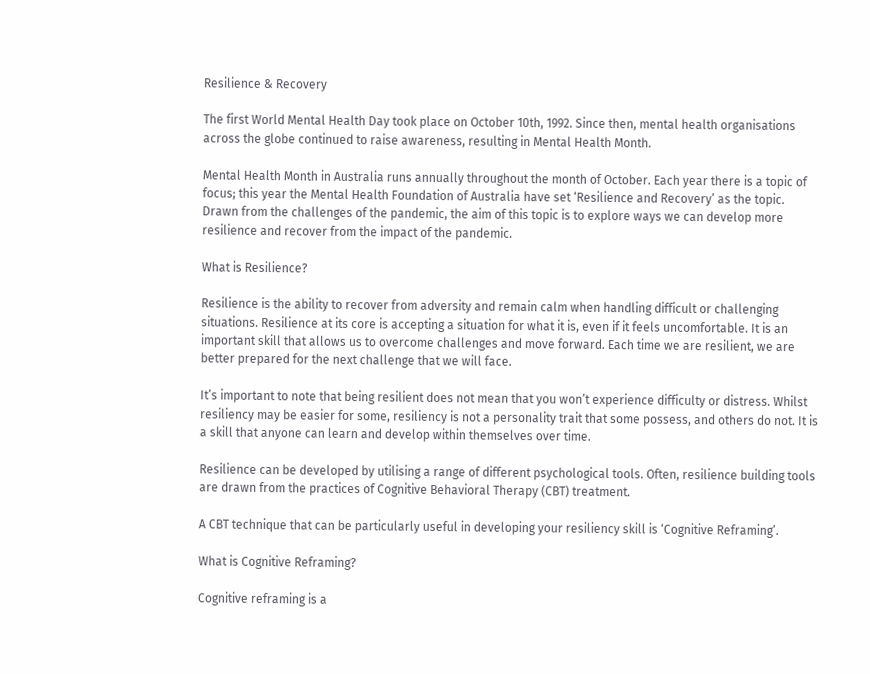Resilience & Recovery

The first World Mental Health Day took place on October 10th, 1992. Since then, mental health organisations across the globe continued to raise awareness, resulting in Mental Health Month.

Mental Health Month in Australia runs annually throughout the month of October. Each year there is a topic of focus; this year the Mental Health Foundation of Australia have set ‘Resilience and Recovery’ as the topic. Drawn from the challenges of the pandemic, the aim of this topic is to explore ways we can develop more resilience and recover from the impact of the pandemic.

What is Resilience?

Resilience is the ability to recover from adversity and remain calm when handling difficult or challenging situations. Resilience at its core is accepting a situation for what it is, even if it feels uncomfortable. It is an important skill that allows us to overcome challenges and move forward. Each time we are resilient, we are better prepared for the next challenge that we will face.

It’s important to note that being resilient does not mean that you won’t experience difficulty or distress. Whilst resiliency may be easier for some, resiliency is not a personality trait that some possess, and others do not. It is a skill that anyone can learn and develop within themselves over time.

Resilience can be developed by utilising a range of different psychological tools. Often, resilience building tools are drawn from the practices of Cognitive Behavioral Therapy (CBT) treatment.

A CBT technique that can be particularly useful in developing your resiliency skill is ‘Cognitive Reframing’.

What is Cognitive Reframing?

Cognitive reframing is a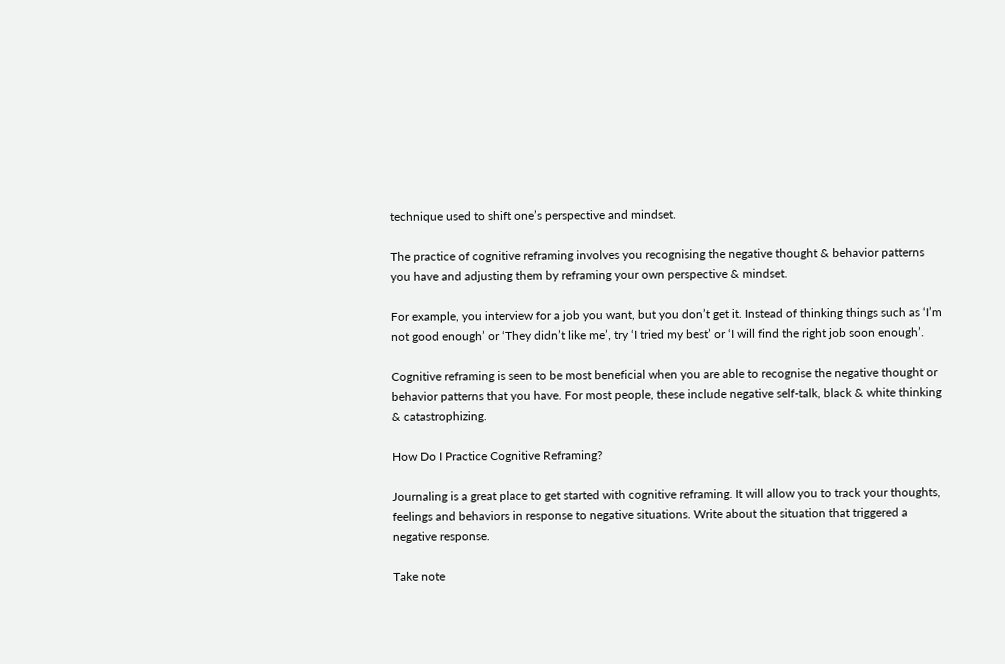technique used to shift one’s perspective and mindset.

The practice of cognitive reframing involves you recognising the negative thought & behavior patterns you have and adjusting them by reframing your own perspective & mindset.

For example, you interview for a job you want, but you don’t get it. Instead of thinking things such as ‘I’m not good enough’ or ‘They didn’t like me’, try ‘I tried my best’ or ‘I will find the right job soon enough’.

Cognitive reframing is seen to be most beneficial when you are able to recognise the negative thought or behavior patterns that you have. For most people, these include negative self-talk, black & white thinking & catastrophizing.

How Do I Practice Cognitive Reframing?

Journaling is a great place to get started with cognitive reframing. It will allow you to track your thoughts, feelings and behaviors in response to negative situations. Write about the situation that triggered a negative response.

Take note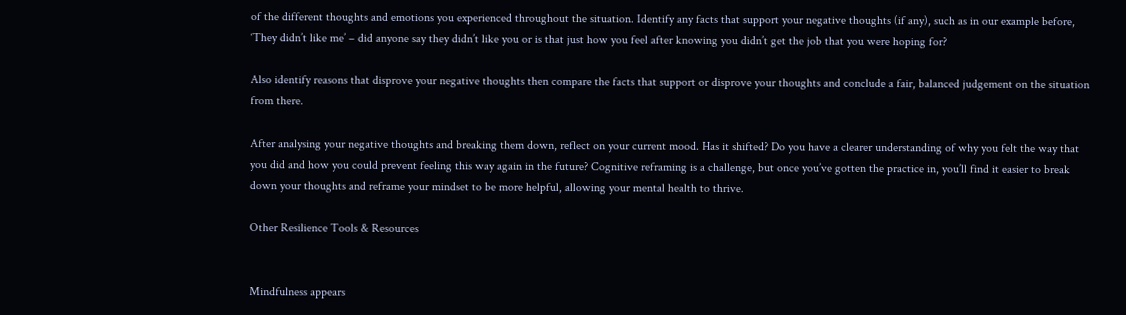of the different thoughts and emotions you experienced throughout the situation. Identify any facts that support your negative thoughts (if any), such as in our example before, ‘They didn’t like me’ – did anyone say they didn’t like you or is that just how you feel after knowing you didn’t get the job that you were hoping for?

Also identify reasons that disprove your negative thoughts then compare the facts that support or disprove your thoughts and conclude a fair, balanced judgement on the situation from there.

After analysing your negative thoughts and breaking them down, reflect on your current mood. Has it shifted? Do you have a clearer understanding of why you felt the way that you did and how you could prevent feeling this way again in the future? Cognitive reframing is a challenge, but once you’ve gotten the practice in, you’ll find it easier to break down your thoughts and reframe your mindset to be more helpful, allowing your mental health to thrive.

Other Resilience Tools & Resources


Mindfulness appears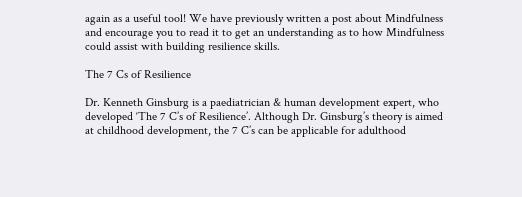again as a useful tool! We have previously written a post about Mindfulness and encourage you to read it to get an understanding as to how Mindfulness could assist with building resilience skills.

The 7 Cs of Resilience

Dr. Kenneth Ginsburg is a paediatrician & human development expert, who developed ‘The 7 C’s of Resilience’. Although Dr. Ginsburg’s theory is aimed at childhood development, the 7 C’s can be applicable for adulthood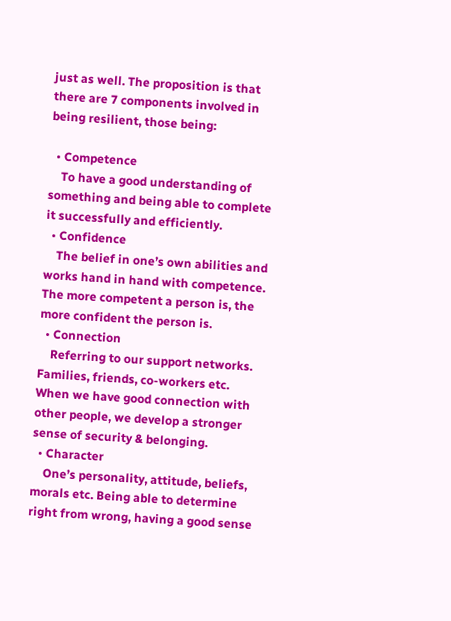just as well. The proposition is that there are 7 components involved in being resilient, those being:

  • Competence
    To have a good understanding of something and being able to complete it successfully and efficiently.
  • Confidence
    The belief in one’s own abilities and works hand in hand with competence. The more competent a person is, the more confident the person is.
  • Connection
    Referring to our support networks. Families, friends, co-workers etc. When we have good connection with other people, we develop a stronger sense of security & belonging.
  • Character
    One’s personality, attitude, beliefs, morals etc. Being able to determine right from wrong, having a good sense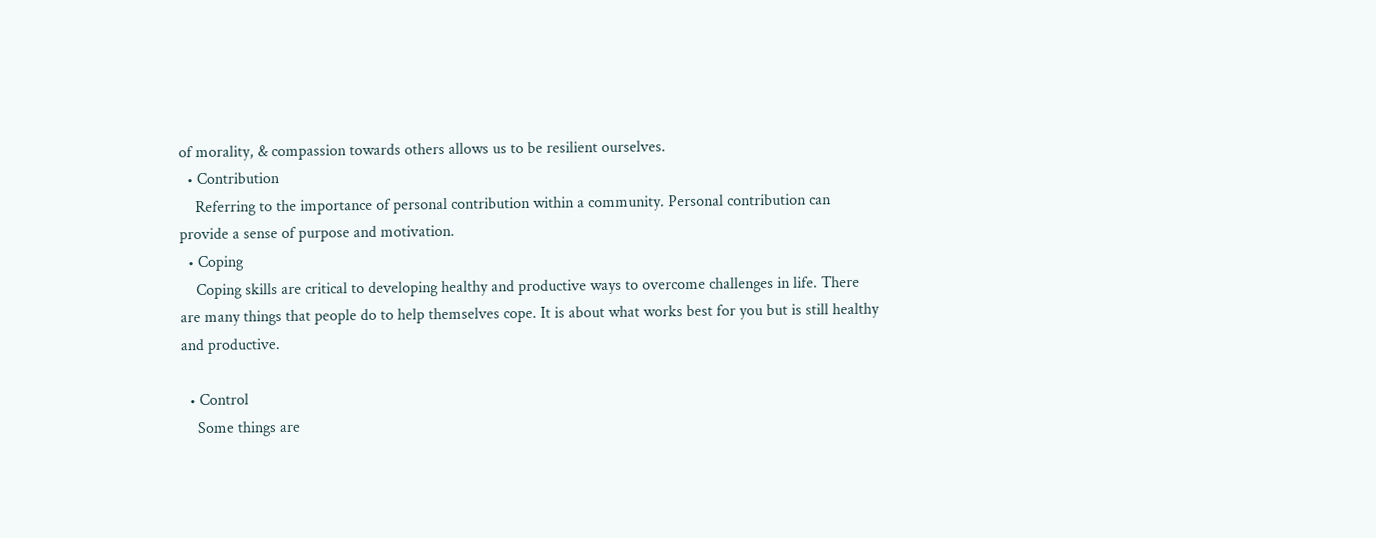of morality, & compassion towards others allows us to be resilient ourselves.
  • Contribution
    Referring to the importance of personal contribution within a community. Personal contribution can provide a sense of purpose and motivation.
  • Coping
    Coping skills are critical to developing healthy and productive ways to overcome challenges in life. There are many things that people do to help themselves cope. It is about what works best for you but is still healthy and productive.

  • Control
    Some things are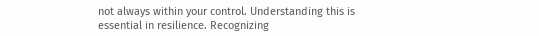not always within your control. Understanding this is essential in resilience. Recognizing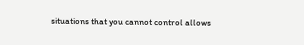situations that you cannot control allows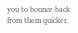you to bounce back from them quicker.